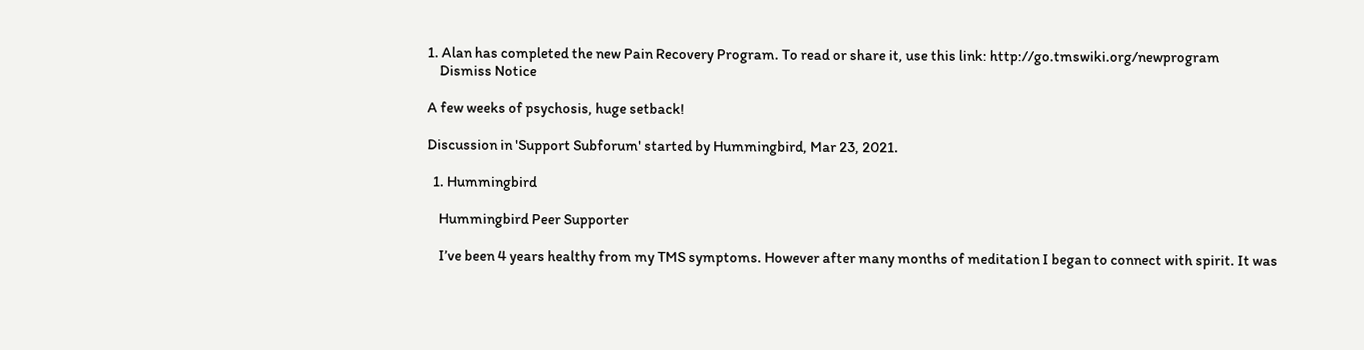1. Alan has completed the new Pain Recovery Program. To read or share it, use this link: http://go.tmswiki.org/newprogram
    Dismiss Notice

A few weeks of psychosis, huge setback!

Discussion in 'Support Subforum' started by Hummingbird, Mar 23, 2021.

  1. Hummingbird

    Hummingbird Peer Supporter

    I’ve been 4 years healthy from my TMS symptoms. However after many months of meditation I began to connect with spirit. It was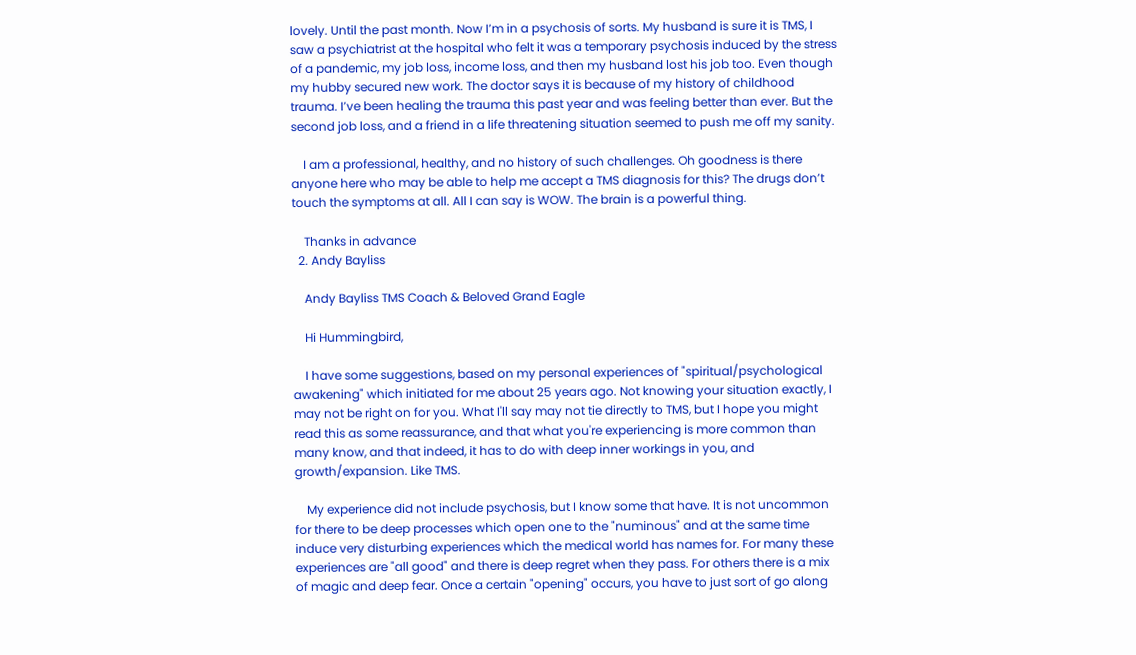lovely. Until the past month. Now I’m in a psychosis of sorts. My husband is sure it is TMS, I saw a psychiatrist at the hospital who felt it was a temporary psychosis induced by the stress of a pandemic, my job loss, income loss, and then my husband lost his job too. Even though my hubby secured new work. The doctor says it is because of my history of childhood trauma. I’ve been healing the trauma this past year and was feeling better than ever. But the second job loss, and a friend in a life threatening situation seemed to push me off my sanity.

    I am a professional, healthy, and no history of such challenges. Oh goodness is there anyone here who may be able to help me accept a TMS diagnosis for this? The drugs don’t touch the symptoms at all. All I can say is WOW. The brain is a powerful thing.

    Thanks in advance
  2. Andy Bayliss

    Andy Bayliss TMS Coach & Beloved Grand Eagle

    Hi Hummingbird,

    I have some suggestions, based on my personal experiences of "spiritual/psychological awakening" which initiated for me about 25 years ago. Not knowing your situation exactly, I may not be right on for you. What I'll say may not tie directly to TMS, but I hope you might read this as some reassurance, and that what you're experiencing is more common than many know, and that indeed, it has to do with deep inner workings in you, and growth/expansion. Like TMS.

    My experience did not include psychosis, but I know some that have. It is not uncommon for there to be deep processes which open one to the "numinous" and at the same time induce very disturbing experiences which the medical world has names for. For many these experiences are "all good" and there is deep regret when they pass. For others there is a mix of magic and deep fear. Once a certain "opening" occurs, you have to just sort of go along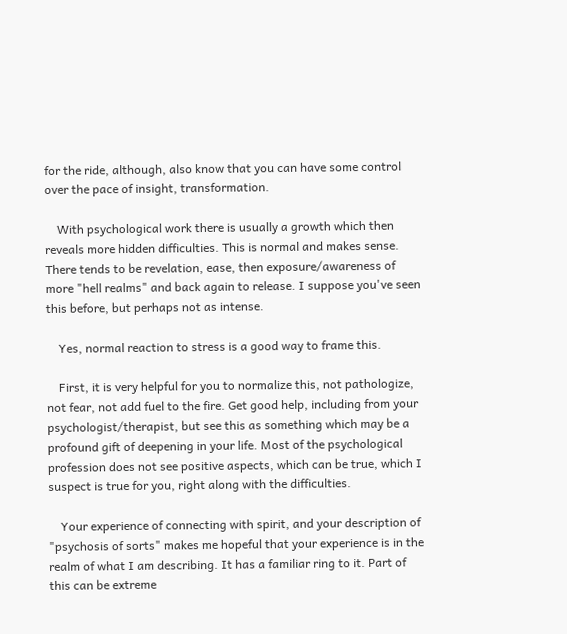for the ride, although, also know that you can have some control over the pace of insight, transformation.

    With psychological work there is usually a growth which then reveals more hidden difficulties. This is normal and makes sense. There tends to be revelation, ease, then exposure/awareness of more "hell realms" and back again to release. I suppose you've seen this before, but perhaps not as intense.

    Yes, normal reaction to stress is a good way to frame this.

    First, it is very helpful for you to normalize this, not pathologize, not fear, not add fuel to the fire. Get good help, including from your psychologist/therapist, but see this as something which may be a profound gift of deepening in your life. Most of the psychological profession does not see positive aspects, which can be true, which I suspect is true for you, right along with the difficulties.

    Your experience of connecting with spirit, and your description of "psychosis of sorts" makes me hopeful that your experience is in the realm of what I am describing. It has a familiar ring to it. Part of this can be extreme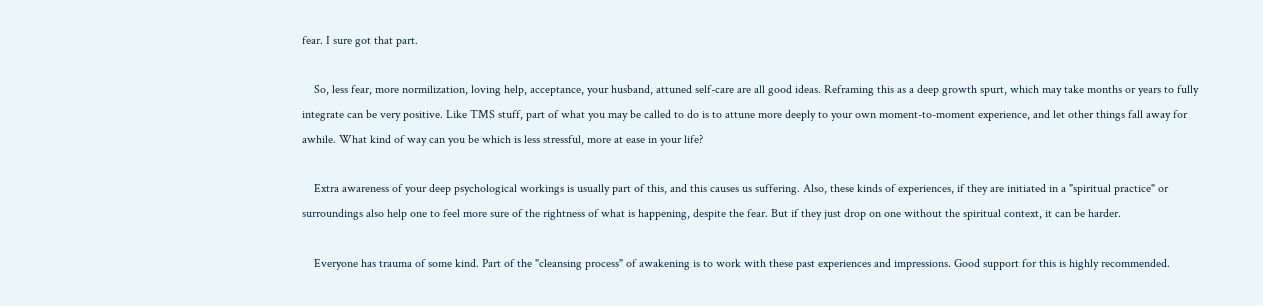fear. I sure got that part.

    So, less fear, more normilization, loving help, acceptance, your husband, attuned self-care are all good ideas. Reframing this as a deep growth spurt, which may take months or years to fully integrate can be very positive. Like TMS stuff, part of what you may be called to do is to attune more deeply to your own moment-to-moment experience, and let other things fall away for awhile. What kind of way can you be which is less stressful, more at ease in your life?

    Extra awareness of your deep psychological workings is usually part of this, and this causes us suffering. Also, these kinds of experiences, if they are initiated in a "spiritual practice" or surroundings also help one to feel more sure of the rightness of what is happening, despite the fear. But if they just drop on one without the spiritual context, it can be harder.

    Everyone has trauma of some kind. Part of the "cleansing process" of awakening is to work with these past experiences and impressions. Good support for this is highly recommended.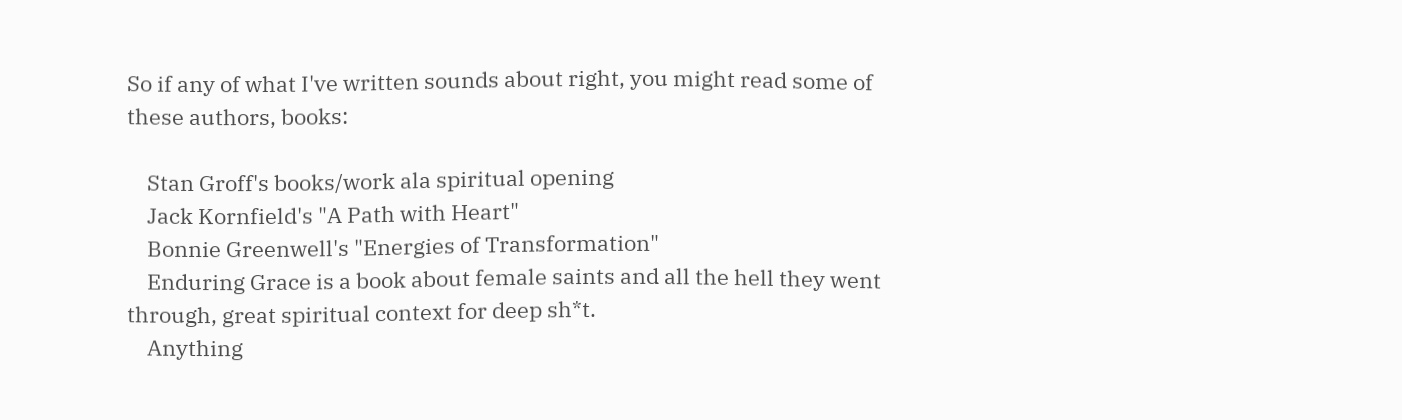So if any of what I've written sounds about right, you might read some of these authors, books:

    Stan Groff's books/work ala spiritual opening
    Jack Kornfield's "A Path with Heart"
    Bonnie Greenwell's "Energies of Transformation"
    Enduring Grace is a book about female saints and all the hell they went through, great spiritual context for deep sh*t.
    Anything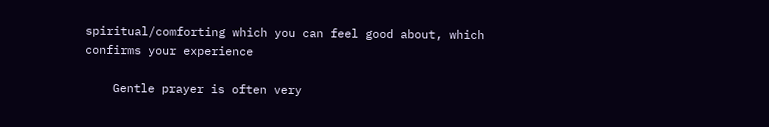spiritual/comforting which you can feel good about, which confirms your experience

    Gentle prayer is often very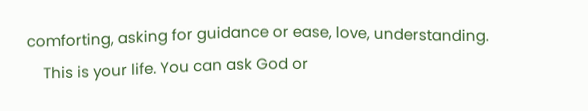comforting, asking for guidance or ease, love, understanding.
    This is your life. You can ask God or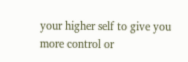your higher self to give you more control or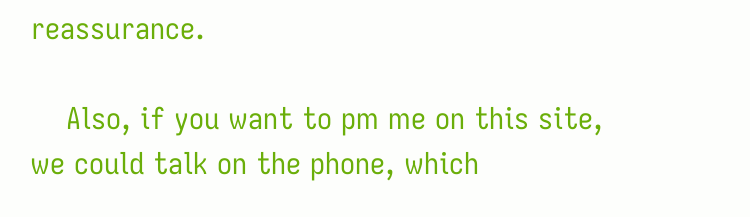reassurance.

    Also, if you want to pm me on this site, we could talk on the phone, which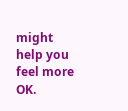might help you feel more OK.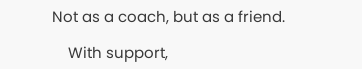Not as a coach, but as a friend.

    With support,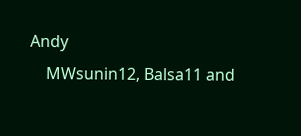Andy
    MWsunin12, Balsa11 and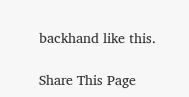backhand like this.

Share This Page